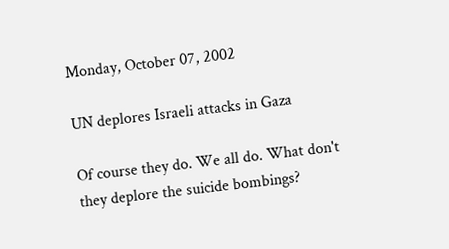Monday, October 07, 2002

UN deplores Israeli attacks in Gaza

Of course they do. We all do. What don't they deplore the suicide bombings?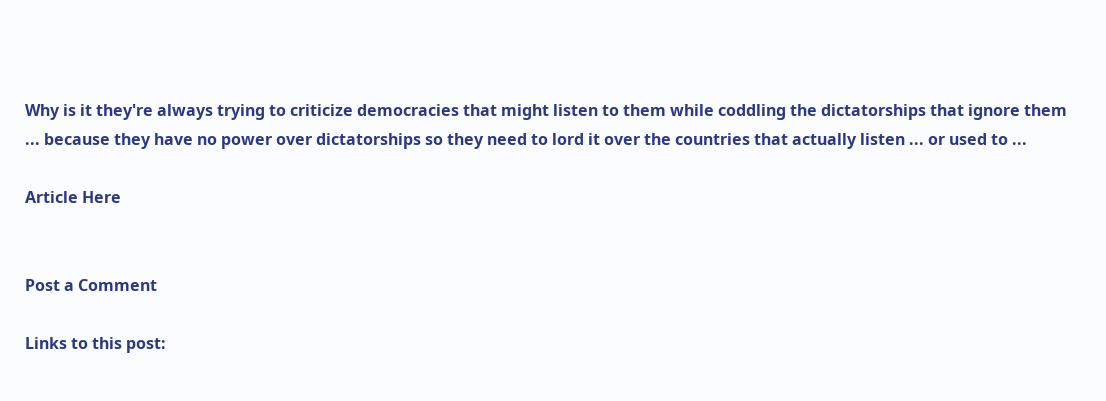Why is it they're always trying to criticize democracies that might listen to them while coddling the dictatorships that ignore them ... because they have no power over dictatorships so they need to lord it over the countries that actually listen ... or used to ...

Article Here


Post a Comment

Links to this post: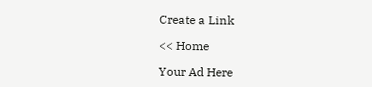Create a Link

<< Home

Your Ad Here